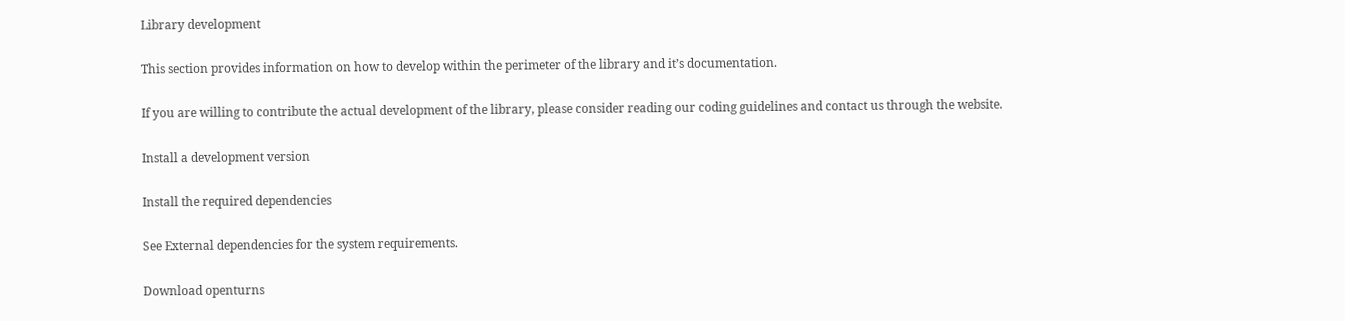Library development

This section provides information on how to develop within the perimeter of the library and it’s documentation.

If you are willing to contribute the actual development of the library, please consider reading our coding guidelines and contact us through the website.

Install a development version

Install the required dependencies

See External dependencies for the system requirements.

Download openturns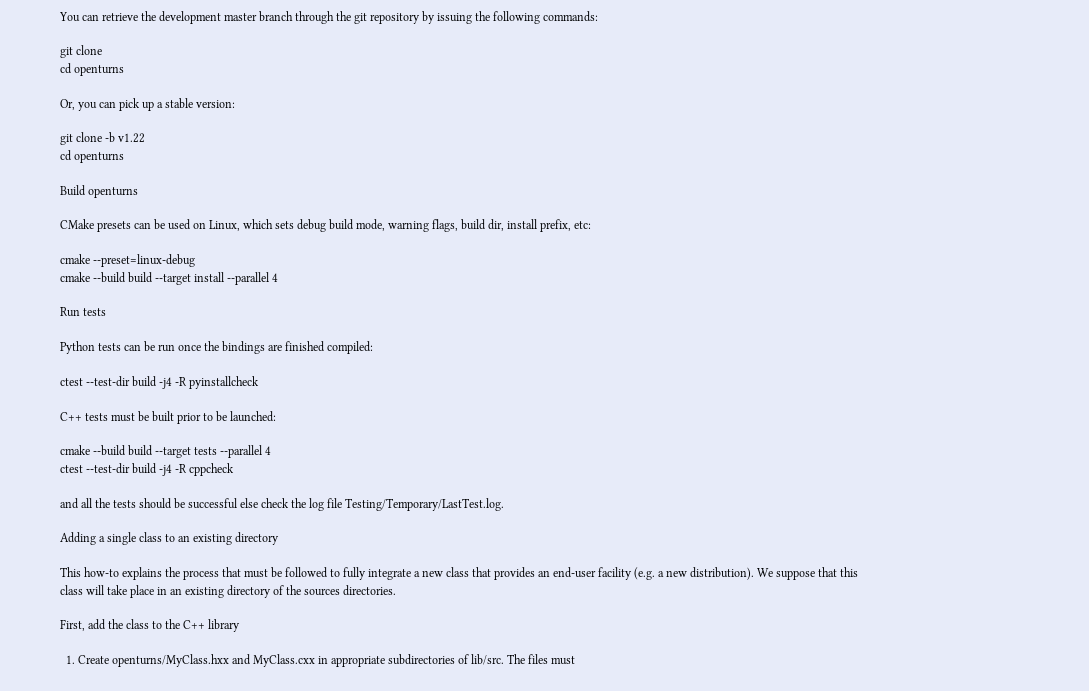You can retrieve the development master branch through the git repository by issuing the following commands:

git clone
cd openturns

Or, you can pick up a stable version:

git clone -b v1.22
cd openturns

Build openturns

CMake presets can be used on Linux, which sets debug build mode, warning flags, build dir, install prefix, etc:

cmake --preset=linux-debug
cmake --build build --target install --parallel 4

Run tests

Python tests can be run once the bindings are finished compiled:

ctest --test-dir build -j4 -R pyinstallcheck

C++ tests must be built prior to be launched:

cmake --build build --target tests --parallel 4
ctest --test-dir build -j4 -R cppcheck

and all the tests should be successful else check the log file Testing/Temporary/LastTest.log.

Adding a single class to an existing directory

This how-to explains the process that must be followed to fully integrate a new class that provides an end-user facility (e.g. a new distribution). We suppose that this class will take place in an existing directory of the sources directories.

First, add the class to the C++ library

  1. Create openturns/MyClass.hxx and MyClass.cxx in appropriate subdirectories of lib/src. The files must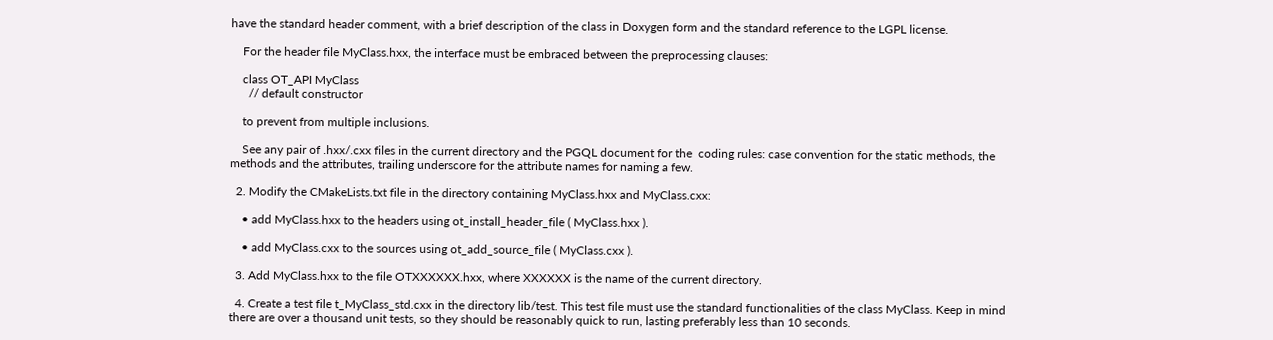have the standard header comment, with a brief description of the class in Doxygen form and the standard reference to the LGPL license.

    For the header file MyClass.hxx, the interface must be embraced between the preprocessing clauses:

    class OT_API MyClass
      // default constructor

    to prevent from multiple inclusions.

    See any pair of .hxx/.cxx files in the current directory and the PGQL document for the  coding rules: case convention for the static methods, the methods and the attributes, trailing underscore for the attribute names for naming a few.

  2. Modify the CMakeLists.txt file in the directory containing MyClass.hxx and MyClass.cxx:

    • add MyClass.hxx to the headers using ot_install_header_file ( MyClass.hxx ).

    • add MyClass.cxx to the sources using ot_add_source_file ( MyClass.cxx ).

  3. Add MyClass.hxx to the file OTXXXXXX.hxx, where XXXXXX is the name of the current directory.

  4. Create a test file t_MyClass_std.cxx in the directory lib/test. This test file must use the standard functionalities of the class MyClass. Keep in mind there are over a thousand unit tests, so they should be reasonably quick to run, lasting preferably less than 10 seconds.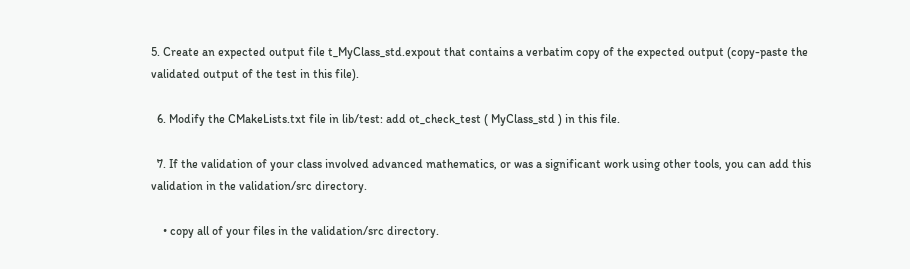5. Create an expected output file t_MyClass_std.expout that contains a verbatim copy of the expected output (copy-paste the validated output of the test in this file).

  6. Modify the CMakeLists.txt file in lib/test: add ot_check_test ( MyClass_std ) in this file.

  7. If the validation of your class involved advanced mathematics, or was a significant work using other tools, you can add this validation in the validation/src directory.

    • copy all of your files in the validation/src directory.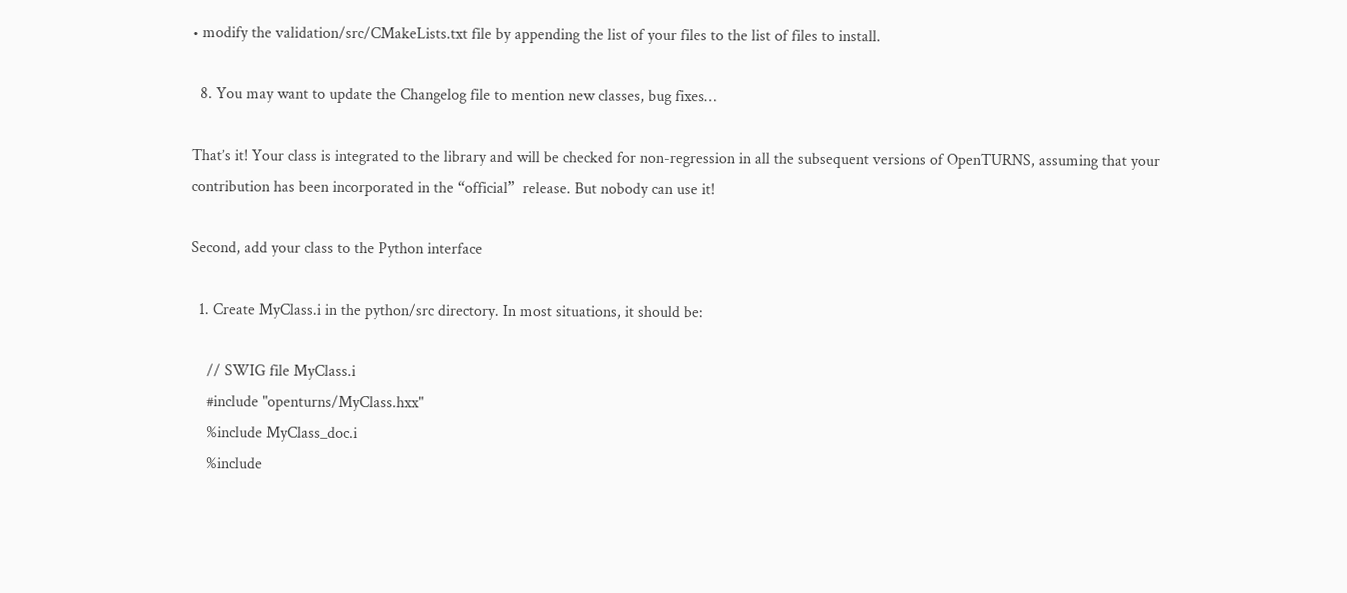• modify the validation/src/CMakeLists.txt file by appending the list of your files to the list of files to install.

  8. You may want to update the Changelog file to mention new classes, bug fixes…

That’s it! Your class is integrated to the library and will be checked for non-regression in all the subsequent versions of OpenTURNS, assuming that your contribution has been incorporated in the “official”  release. But nobody can use it!

Second, add your class to the Python interface

  1. Create MyClass.i in the python/src directory. In most situations, it should be:

    // SWIG file MyClass.i
    #include "openturns/MyClass.hxx"
    %include MyClass_doc.i
    %include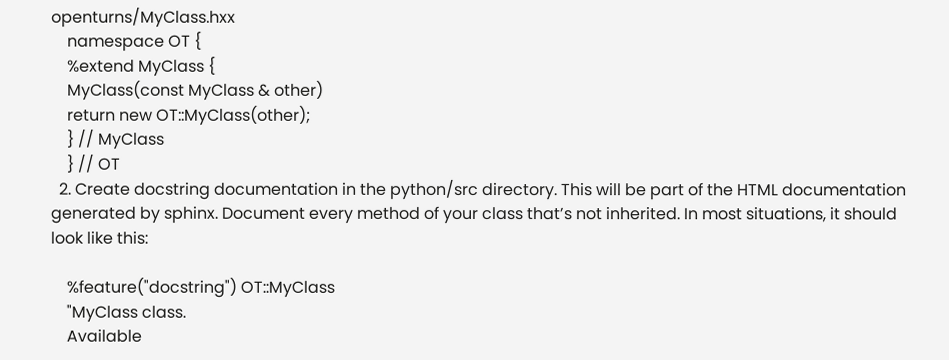openturns/MyClass.hxx
    namespace OT {
    %extend MyClass {
    MyClass(const MyClass & other)
    return new OT::MyClass(other);
    } // MyClass
    } // OT
  2. Create docstring documentation in the python/src directory. This will be part of the HTML documentation generated by sphinx. Document every method of your class that’s not inherited. In most situations, it should look like this:

    %feature("docstring") OT::MyClass
    "MyClass class.
    Available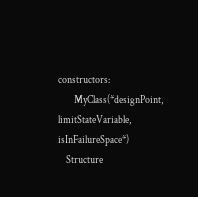constructors:
        MyClass(*designPoint, limitStateVariable, isInFailureSpace*)
    Structure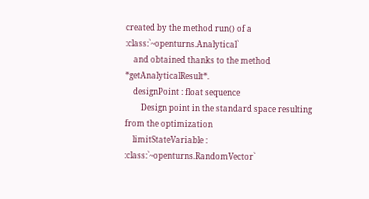created by the method run() of a :class:`~openturns.Analytical`
    and obtained thanks to the method *getAnalyticalResult*.
    designPoint : float sequence
        Design point in the standard space resulting from the optimization
    limitStateVariable : :class:`~openturns.RandomVector`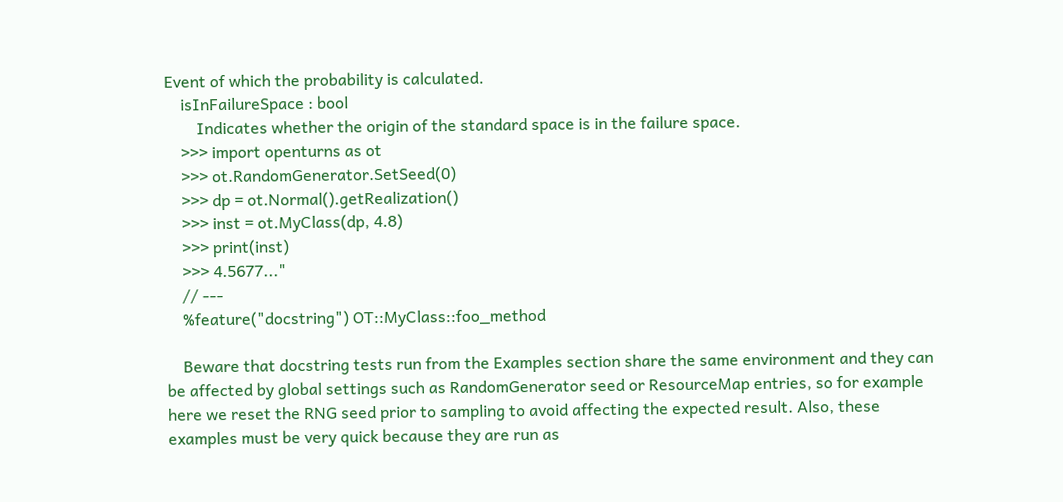Event of which the probability is calculated.
    isInFailureSpace : bool
        Indicates whether the origin of the standard space is in the failure space.
    >>> import openturns as ot
    >>> ot.RandomGenerator.SetSeed(0)
    >>> dp = ot.Normal().getRealization()
    >>> inst = ot.MyClass(dp, 4.8)
    >>> print(inst)
    >>> 4.5677..."
    // ---
    %feature("docstring") OT::MyClass::foo_method

    Beware that docstring tests run from the Examples section share the same environment and they can be affected by global settings such as RandomGenerator seed or ResourceMap entries, so for example here we reset the RNG seed prior to sampling to avoid affecting the expected result. Also, these examples must be very quick because they are run as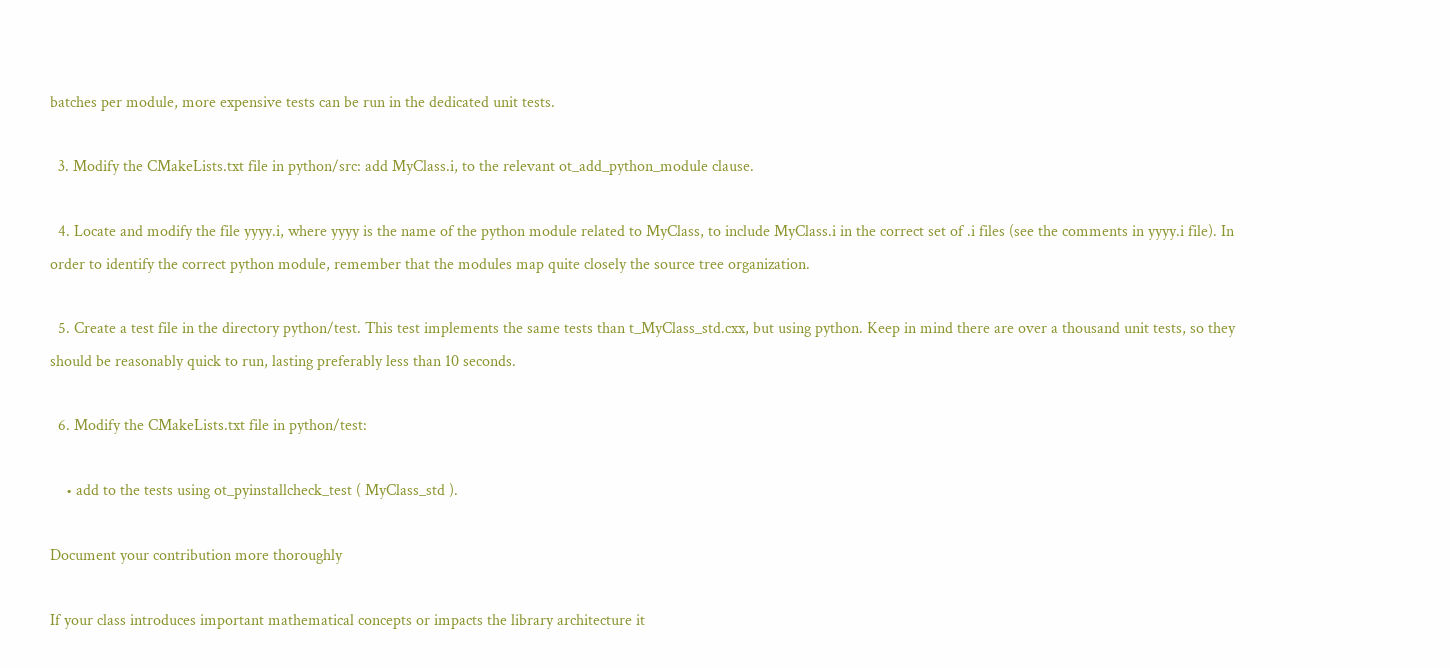batches per module, more expensive tests can be run in the dedicated unit tests.

  3. Modify the CMakeLists.txt file in python/src: add MyClass.i, to the relevant ot_add_python_module clause.

  4. Locate and modify the file yyyy.i, where yyyy is the name of the python module related to MyClass, to include MyClass.i in the correct set of .i files (see the comments in yyyy.i file). In order to identify the correct python module, remember that the modules map quite closely the source tree organization.

  5. Create a test file in the directory python/test. This test implements the same tests than t_MyClass_std.cxx, but using python. Keep in mind there are over a thousand unit tests, so they should be reasonably quick to run, lasting preferably less than 10 seconds.

  6. Modify the CMakeLists.txt file in python/test:

    • add to the tests using ot_pyinstallcheck_test ( MyClass_std ).

Document your contribution more thoroughly

If your class introduces important mathematical concepts or impacts the library architecture it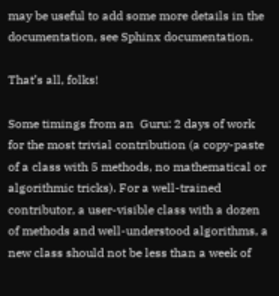may be useful to add some more details in the documentation, see Sphinx documentation.

That’s all, folks!

Some timings from an  Guru: 2 days of work for the most trivial contribution (a copy-paste of a class with 5 methods, no mathematical or algorithmic tricks). For a well-trained  contributor, a user-visible class with a dozen of methods and well-understood algorithms, a new class should not be less than a week of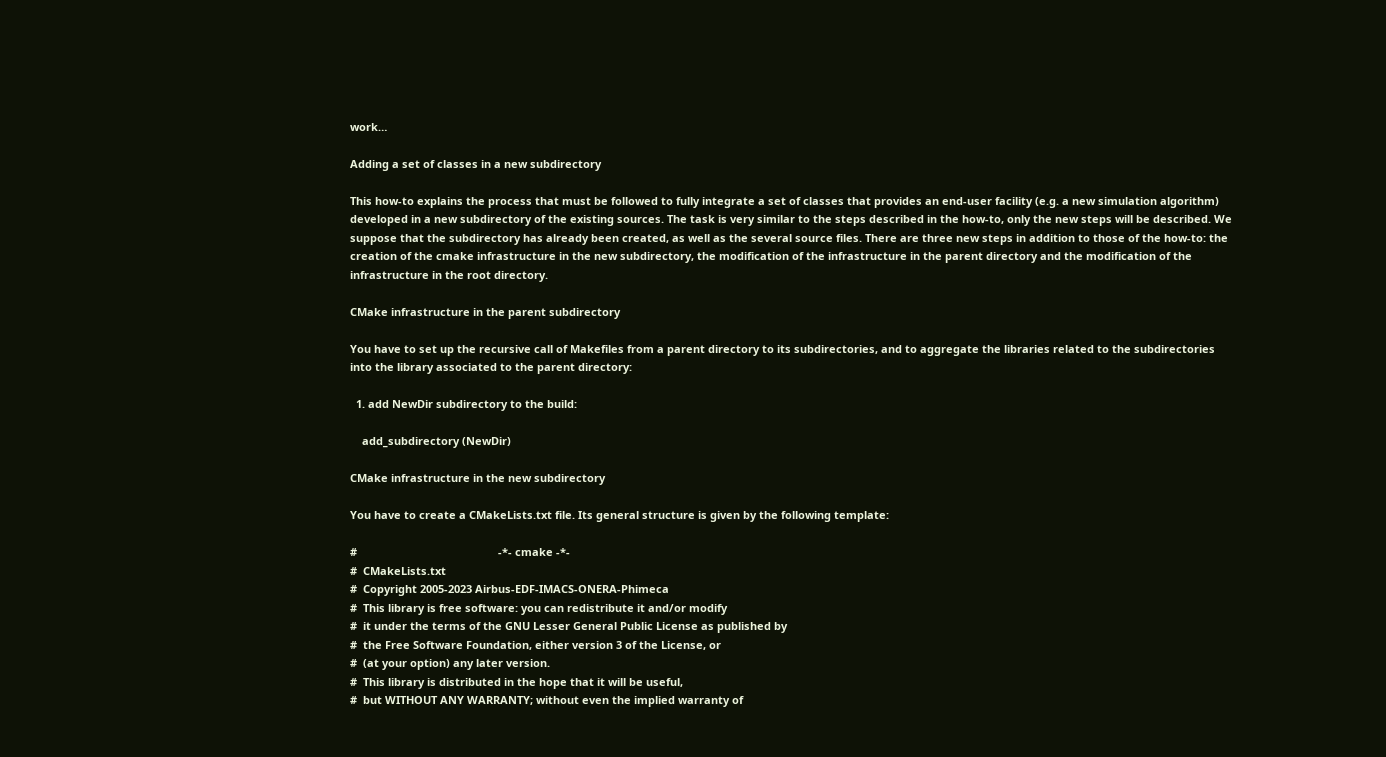work…

Adding a set of classes in a new subdirectory

This how-to explains the process that must be followed to fully integrate a set of classes that provides an end-user facility (e.g. a new simulation algorithm) developed in a new subdirectory of the existing sources. The task is very similar to the steps described in the how-to, only the new steps will be described. We suppose that the subdirectory has already been created, as well as the several source files. There are three new steps in addition to those of the how-to: the creation of the cmake infrastructure in the new subdirectory, the modification of the infrastructure in the parent directory and the modification of the infrastructure in the root directory.

CMake infrastructure in the parent subdirectory

You have to set up the recursive call of Makefiles from a parent directory to its subdirectories, and to aggregate the libraries related to the subdirectories into the library associated to the parent directory:

  1. add NewDir subdirectory to the build:

    add_subdirectory (NewDir)

CMake infrastructure in the new subdirectory

You have to create a CMakeLists.txt file. Its general structure is given by the following template:

#                                               -*- cmake -*-
#  CMakeLists.txt
#  Copyright 2005-2023 Airbus-EDF-IMACS-ONERA-Phimeca
#  This library is free software: you can redistribute it and/or modify
#  it under the terms of the GNU Lesser General Public License as published by
#  the Free Software Foundation, either version 3 of the License, or
#  (at your option) any later version.
#  This library is distributed in the hope that it will be useful,
#  but WITHOUT ANY WARRANTY; without even the implied warranty of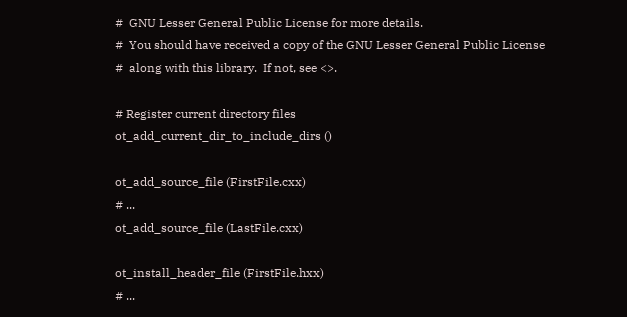#  GNU Lesser General Public License for more details.
#  You should have received a copy of the GNU Lesser General Public License
#  along with this library.  If not, see <>.

# Register current directory files
ot_add_current_dir_to_include_dirs ()

ot_add_source_file (FirstFile.cxx)
# ...
ot_add_source_file (LastFile.cxx)

ot_install_header_file (FirstFile.hxx)
# ...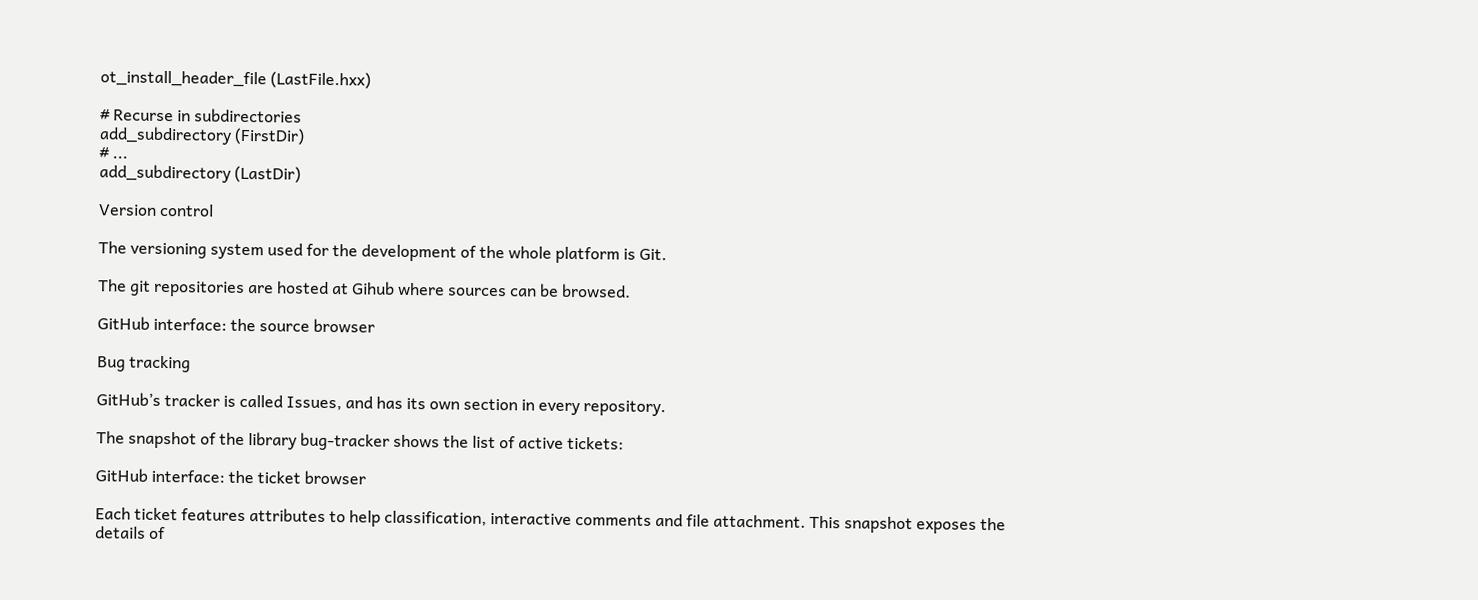ot_install_header_file (LastFile.hxx)

# Recurse in subdirectories
add_subdirectory (FirstDir)
# ...
add_subdirectory (LastDir)

Version control

The versioning system used for the development of the whole platform is Git.

The git repositories are hosted at Gihub where sources can be browsed.

GitHub interface: the source browser

Bug tracking

GitHub’s tracker is called Issues, and has its own section in every repository.

The snapshot of the library bug-tracker shows the list of active tickets:

GitHub interface: the ticket browser

Each ticket features attributes to help classification, interactive comments and file attachment. This snapshot exposes the details of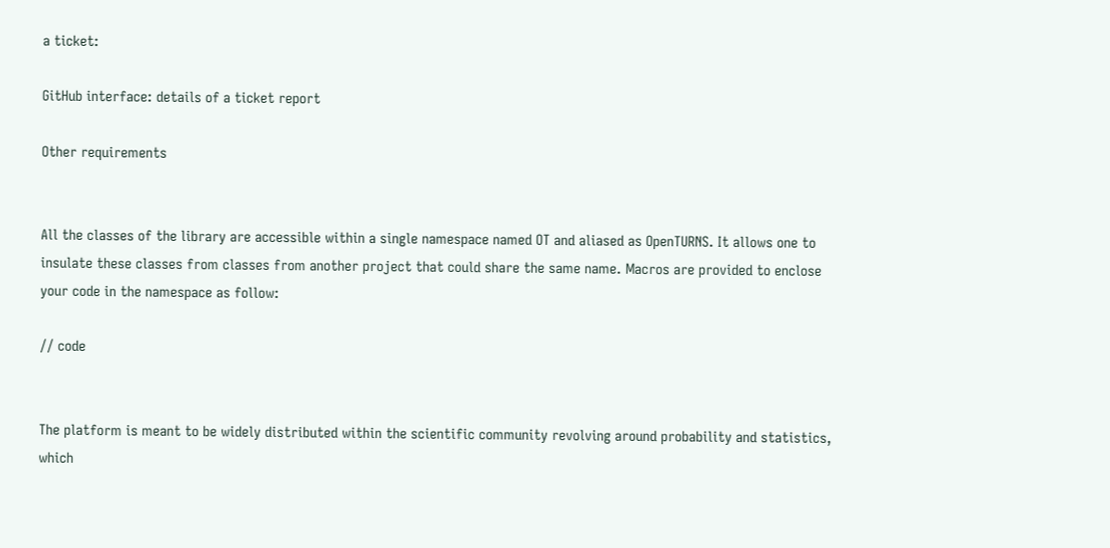a ticket:

GitHub interface: details of a ticket report

Other requirements


All the classes of the library are accessible within a single namespace named OT and aliased as OpenTURNS. It allows one to insulate these classes from classes from another project that could share the same name. Macros are provided to enclose your code in the namespace as follow:

// code


The platform is meant to be widely distributed within the scientific community revolving around probability and statistics, which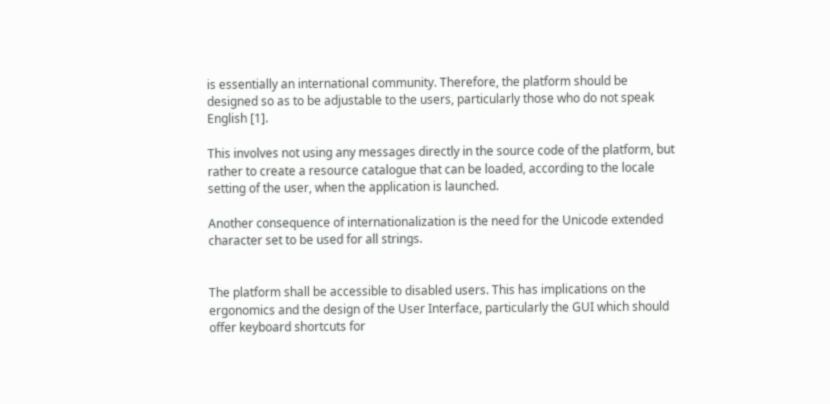is essentially an international community. Therefore, the platform should be designed so as to be adjustable to the users, particularly those who do not speak English [1].

This involves not using any messages directly in the source code of the platform, but rather to create a resource catalogue that can be loaded, according to the locale setting of the user, when the application is launched.

Another consequence of internationalization is the need for the Unicode extended character set to be used for all strings.


The platform shall be accessible to disabled users. This has implications on the ergonomics and the design of the User Interface, particularly the GUI which should offer keyboard shortcuts for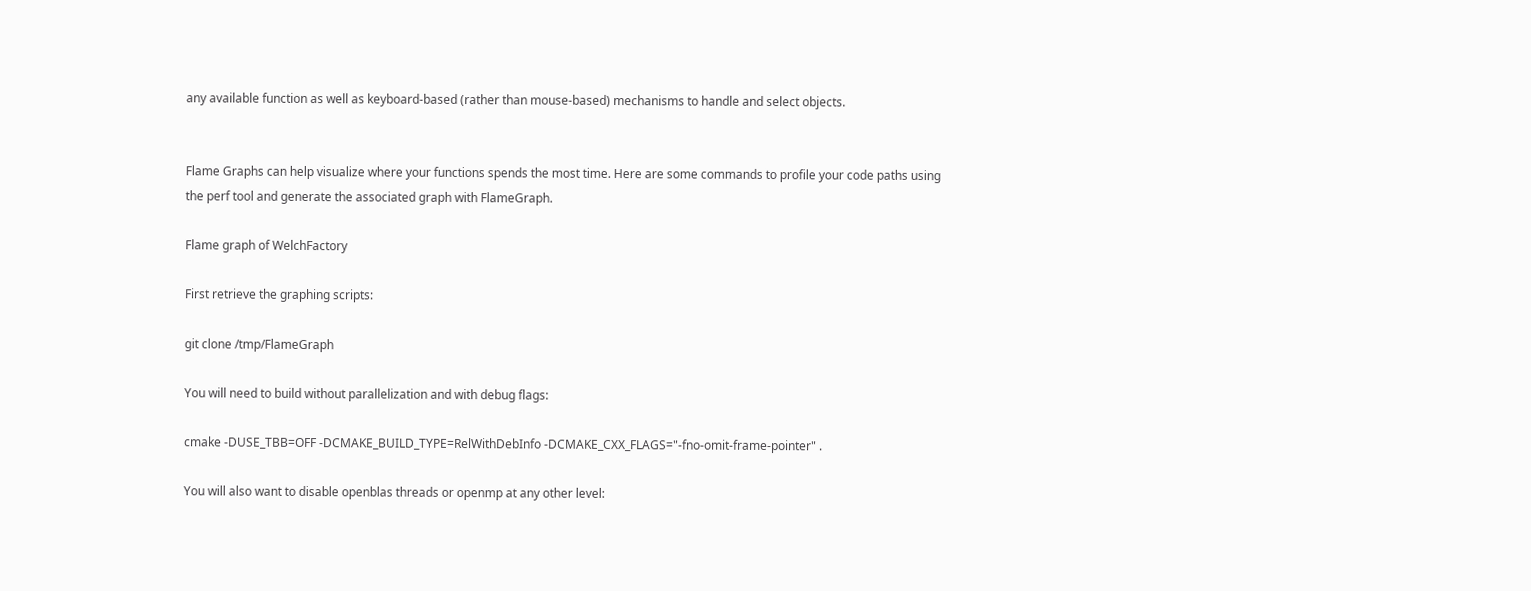any available function as well as keyboard-based (rather than mouse-based) mechanisms to handle and select objects.


Flame Graphs can help visualize where your functions spends the most time. Here are some commands to profile your code paths using the perf tool and generate the associated graph with FlameGraph.

Flame graph of WelchFactory

First retrieve the graphing scripts:

git clone /tmp/FlameGraph

You will need to build without parallelization and with debug flags:

cmake -DUSE_TBB=OFF -DCMAKE_BUILD_TYPE=RelWithDebInfo -DCMAKE_CXX_FLAGS="-fno-omit-frame-pointer" .

You will also want to disable openblas threads or openmp at any other level: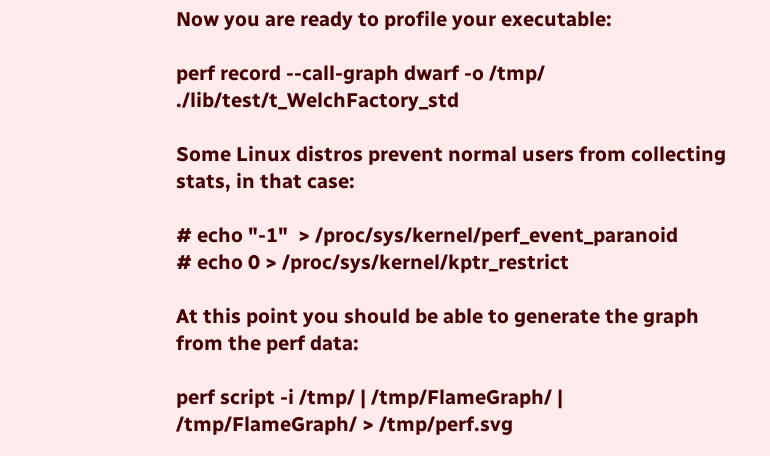Now you are ready to profile your executable:

perf record --call-graph dwarf -o /tmp/ ./lib/test/t_WelchFactory_std

Some Linux distros prevent normal users from collecting stats, in that case:

# echo "-1"  > /proc/sys/kernel/perf_event_paranoid
# echo 0 > /proc/sys/kernel/kptr_restrict

At this point you should be able to generate the graph from the perf data:

perf script -i /tmp/ | /tmp/FlameGraph/ | /tmp/FlameGraph/ > /tmp/perf.svg